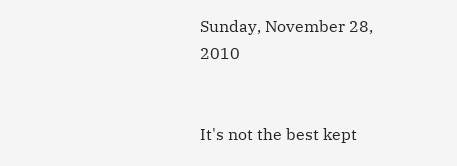Sunday, November 28, 2010


It's not the best kept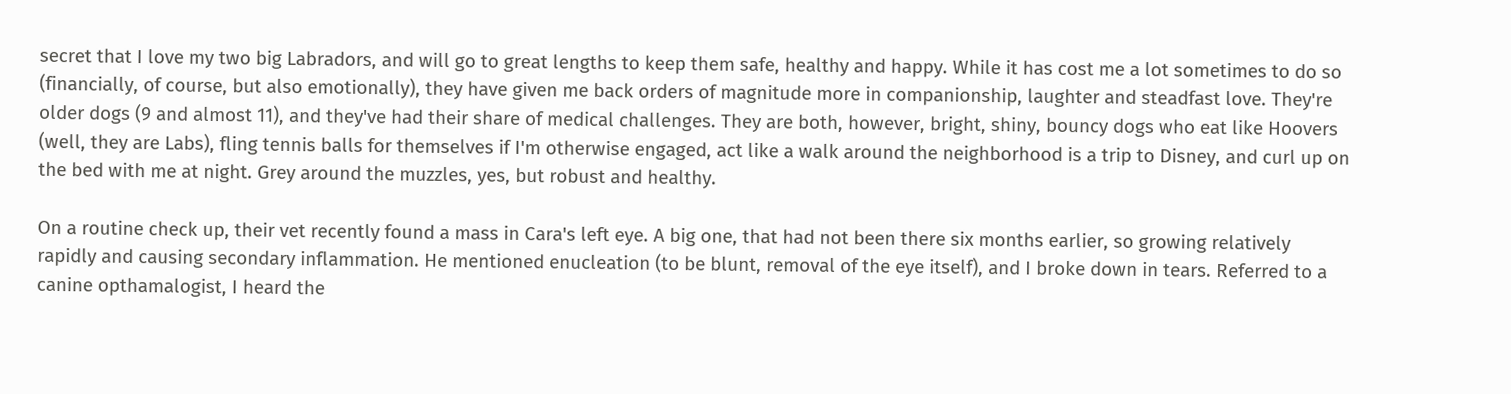secret that I love my two big Labradors, and will go to great lengths to keep them safe, healthy and happy. While it has cost me a lot sometimes to do so (financially, of course, but also emotionally), they have given me back orders of magnitude more in companionship, laughter and steadfast love. They're older dogs (9 and almost 11), and they've had their share of medical challenges. They are both, however, bright, shiny, bouncy dogs who eat like Hoovers (well, they are Labs), fling tennis balls for themselves if I'm otherwise engaged, act like a walk around the neighborhood is a trip to Disney, and curl up on the bed with me at night. Grey around the muzzles, yes, but robust and healthy.

On a routine check up, their vet recently found a mass in Cara's left eye. A big one, that had not been there six months earlier, so growing relatively rapidly and causing secondary inflammation. He mentioned enucleation (to be blunt, removal of the eye itself), and I broke down in tears. Referred to a canine opthamalogist, I heard the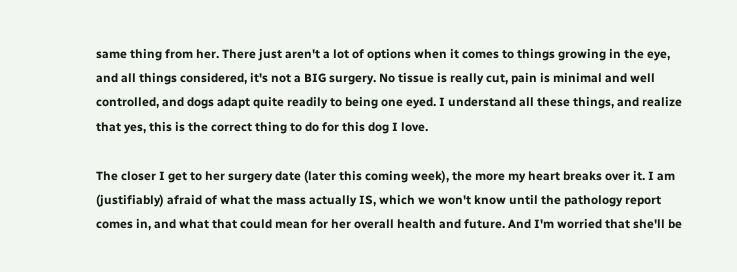same thing from her. There just aren't a lot of options when it comes to things growing in the eye, and all things considered, it's not a BIG surgery. No tissue is really cut, pain is minimal and well controlled, and dogs adapt quite readily to being one eyed. I understand all these things, and realize that yes, this is the correct thing to do for this dog I love.

The closer I get to her surgery date (later this coming week), the more my heart breaks over it. I am (justifiably) afraid of what the mass actually IS, which we won't know until the pathology report comes in, and what that could mean for her overall health and future. And I'm worried that she'll be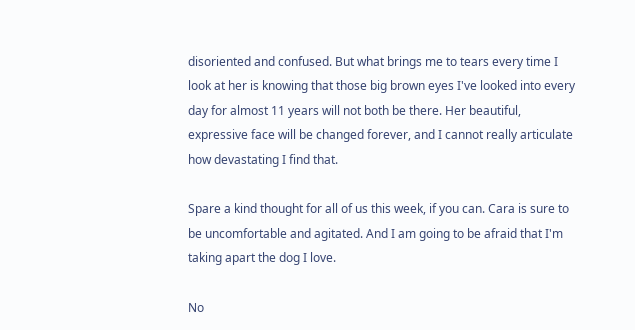disoriented and confused. But what brings me to tears every time I look at her is knowing that those big brown eyes I've looked into every day for almost 11 years will not both be there. Her beautiful, expressive face will be changed forever, and I cannot really articulate how devastating I find that.

Spare a kind thought for all of us this week, if you can. Cara is sure to be uncomfortable and agitated. And I am going to be afraid that I'm taking apart the dog I love.

No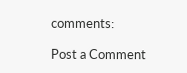comments:

Post a Comment